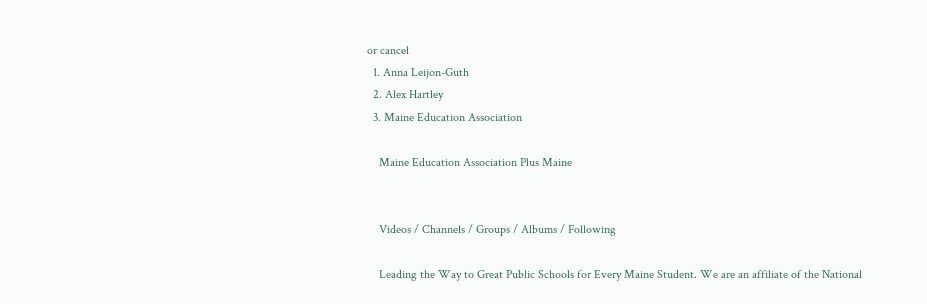or cancel
  1. Anna Leijon-Guth
  2. Alex Hartley
  3. Maine Education Association

    Maine Education Association Plus Maine


    Videos / Channels / Groups / Albums / Following

    Leading the Way to Great Public Schools for Every Maine Student. We are an affiliate of the National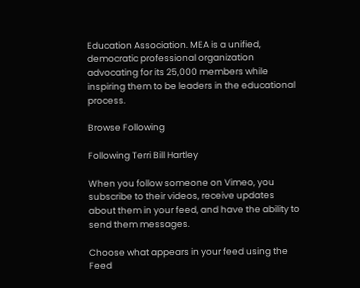Education Association. MEA is a unified, democratic professional organization advocating for its 25,000 members while inspiring them to be leaders in the educational process.

Browse Following

Following Terri Bill Hartley

When you follow someone on Vimeo, you subscribe to their videos, receive updates about them in your feed, and have the ability to send them messages.

Choose what appears in your feed using the Feed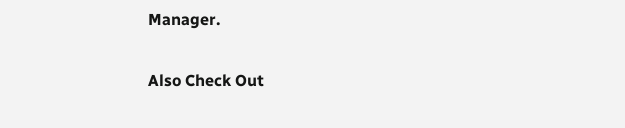Manager.

Also Check Out